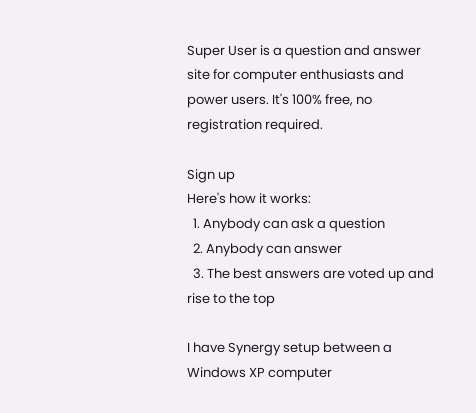Super User is a question and answer site for computer enthusiasts and power users. It's 100% free, no registration required.

Sign up
Here's how it works:
  1. Anybody can ask a question
  2. Anybody can answer
  3. The best answers are voted up and rise to the top

I have Synergy setup between a Windows XP computer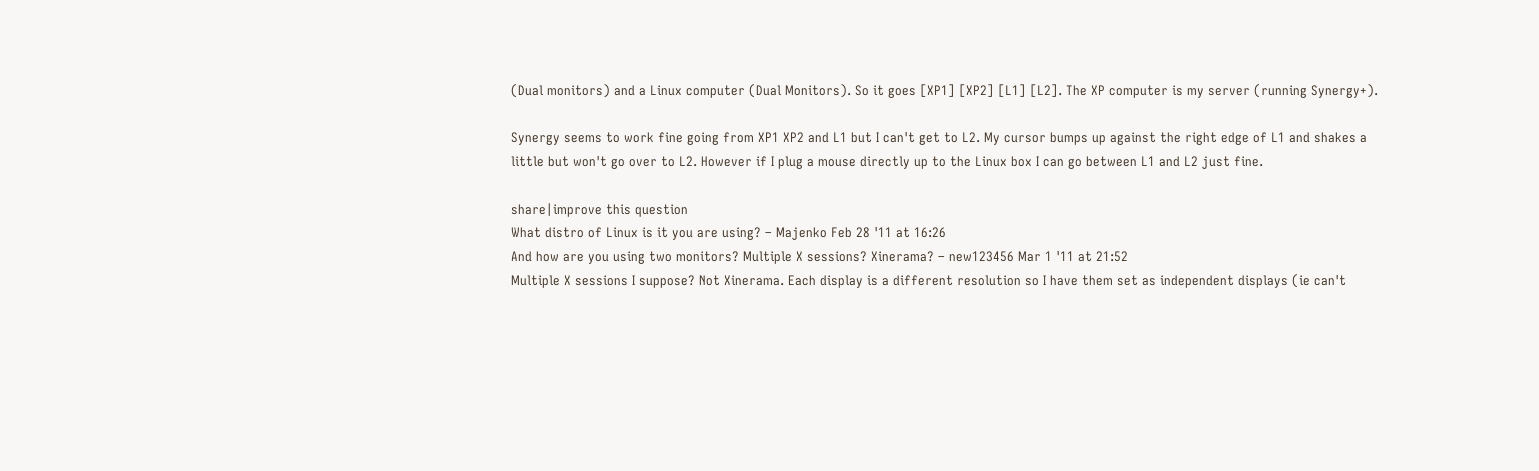(Dual monitors) and a Linux computer (Dual Monitors). So it goes [XP1] [XP2] [L1] [L2]. The XP computer is my server (running Synergy+).

Synergy seems to work fine going from XP1 XP2 and L1 but I can't get to L2. My cursor bumps up against the right edge of L1 and shakes a little but won't go over to L2. However if I plug a mouse directly up to the Linux box I can go between L1 and L2 just fine.

share|improve this question
What distro of Linux is it you are using? – Majenko Feb 28 '11 at 16:26
And how are you using two monitors? Multiple X sessions? Xinerama? – new123456 Mar 1 '11 at 21:52
Multiple X sessions I suppose? Not Xinerama. Each display is a different resolution so I have them set as independent displays (ie can't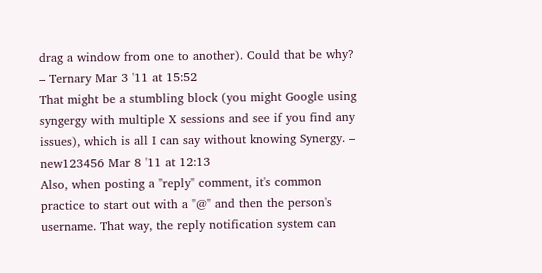drag a window from one to another). Could that be why? – Ternary Mar 3 '11 at 15:52
That might be a stumbling block (you might Google using syngergy with multiple X sessions and see if you find any issues), which is all I can say without knowing Synergy. – new123456 Mar 8 '11 at 12:13
Also, when posting a "reply" comment, it's common practice to start out with a "@" and then the person's username. That way, the reply notification system can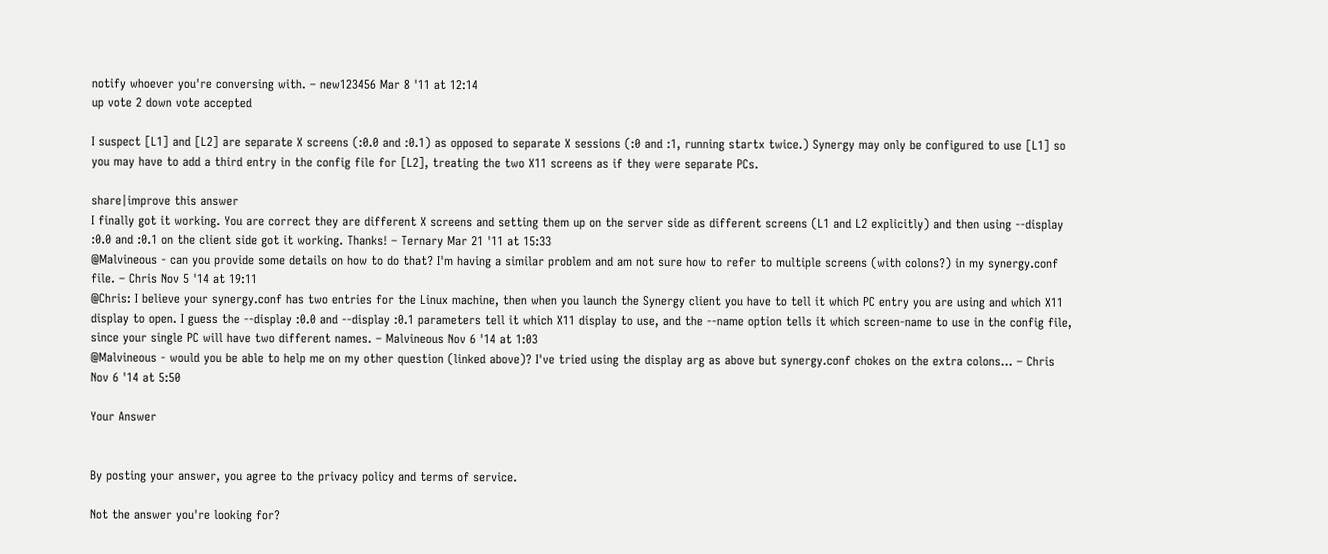notify whoever you're conversing with. – new123456 Mar 8 '11 at 12:14
up vote 2 down vote accepted

I suspect [L1] and [L2] are separate X screens (:0.0 and :0.1) as opposed to separate X sessions (:0 and :1, running startx twice.) Synergy may only be configured to use [L1] so you may have to add a third entry in the config file for [L2], treating the two X11 screens as if they were separate PCs.

share|improve this answer
I finally got it working. You are correct they are different X screens and setting them up on the server side as different screens (L1 and L2 explicitly) and then using --display :0.0 and :0.1 on the client side got it working. Thanks! – Ternary Mar 21 '11 at 15:33
@Malvineous - can you provide some details on how to do that? I'm having a similar problem and am not sure how to refer to multiple screens (with colons?) in my synergy.conf file. – Chris Nov 5 '14 at 19:11
@Chris: I believe your synergy.conf has two entries for the Linux machine, then when you launch the Synergy client you have to tell it which PC entry you are using and which X11 display to open. I guess the --display :0.0 and --display :0.1 parameters tell it which X11 display to use, and the --name option tells it which screen-name to use in the config file, since your single PC will have two different names. – Malvineous Nov 6 '14 at 1:03
@Malvineous - would you be able to help me on my other question (linked above)? I've tried using the display arg as above but synergy.conf chokes on the extra colons... – Chris Nov 6 '14 at 5:50

Your Answer


By posting your answer, you agree to the privacy policy and terms of service.

Not the answer you're looking for?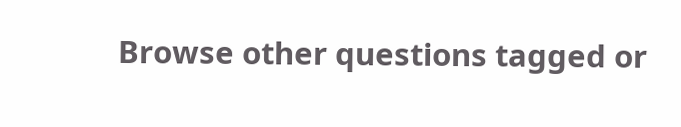Browse other questions tagged or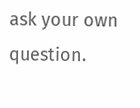ask your own question.